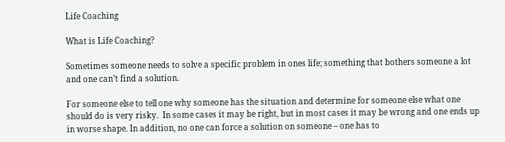Life Coaching

What is Life Coaching?

Sometimes someone needs to solve a specific problem in ones life; something that bothers someone a lot and one can’t find a solution.

For someone else to tell one why someone has the situation and determine for someone else what one should do is very risky.  In some cases it may be right, but in most cases it may be wrong and one ends up in worse shape. In addition, no one can force a solution on someone – one has to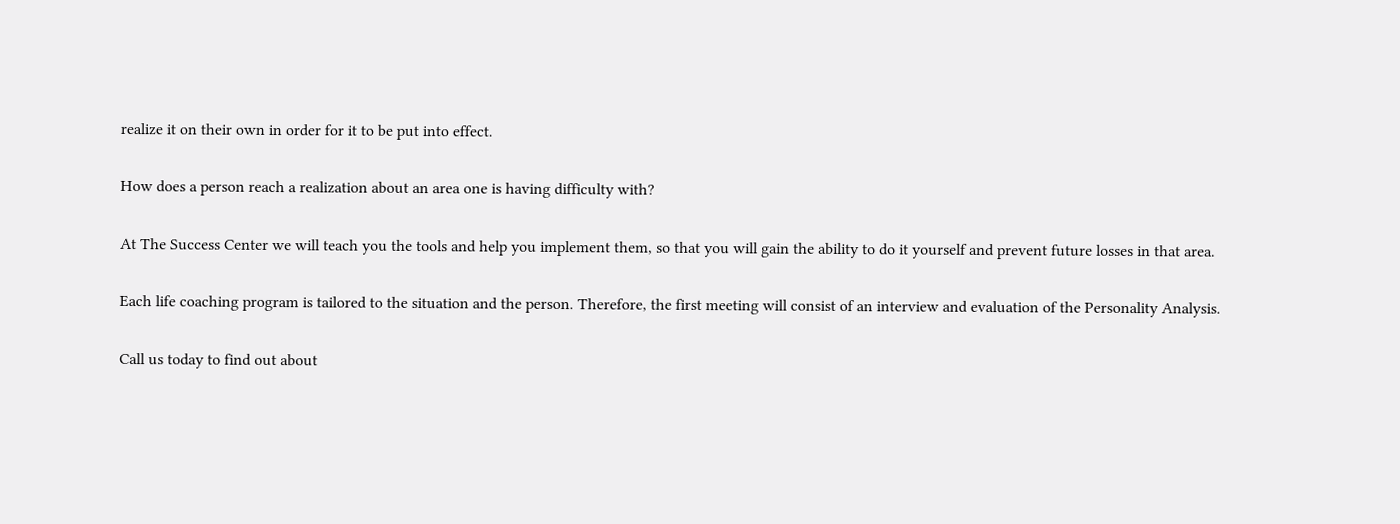realize it on their own in order for it to be put into effect.

How does a person reach a realization about an area one is having difficulty with?

At The Success Center we will teach you the tools and help you implement them, so that you will gain the ability to do it yourself and prevent future losses in that area.

Each life coaching program is tailored to the situation and the person. Therefore, the first meeting will consist of an interview and evaluation of the Personality Analysis.

Call us today to find out about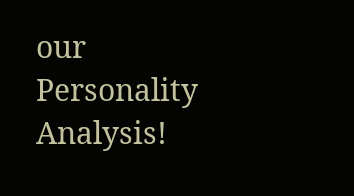our Personality Analysis!